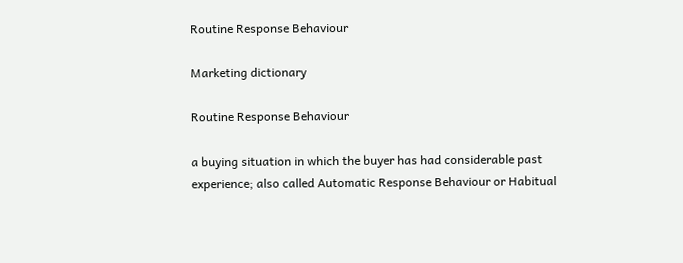Routine Response Behaviour

Marketing dictionary

Routine Response Behaviour

a buying situation in which the buyer has had considerable past experience; also called Automatic Response Behaviour or Habitual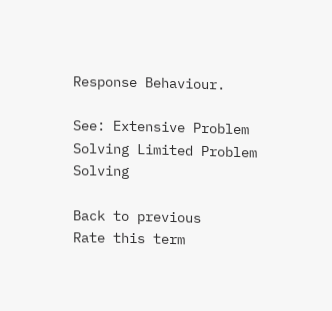Response Behaviour.

See: Extensive Problem Solving Limited Problem Solving

Back to previous
Rate this term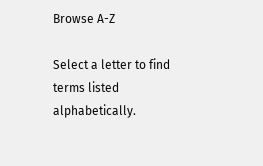Browse A-Z

Select a letter to find terms listed alphabetically.